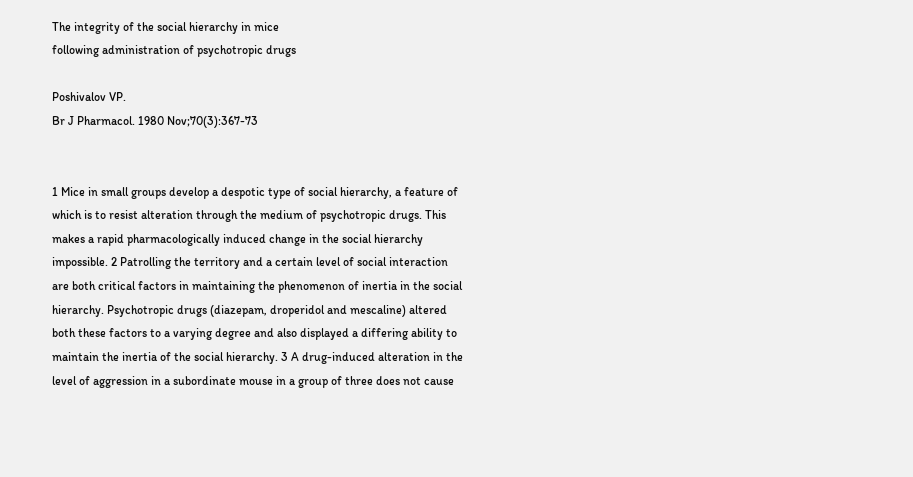The integrity of the social hierarchy in mice
following administration of psychotropic drugs

Poshivalov VP.
Br J Pharmacol. 1980 Nov;70(3):367-73


1 Mice in small groups develop a despotic type of social hierarchy, a feature of which is to resist alteration through the medium of psychotropic drugs. This makes a rapid pharmacologically induced change in the social hierarchy impossible. 2 Patrolling the territory and a certain level of social interaction are both critical factors in maintaining the phenomenon of inertia in the social hierarchy. Psychotropic drugs (diazepam, droperidol and mescaline) altered both these factors to a varying degree and also displayed a differing ability to maintain the inertia of the social hierarchy. 3 A drug-induced alteration in the level of aggression in a subordinate mouse in a group of three does not cause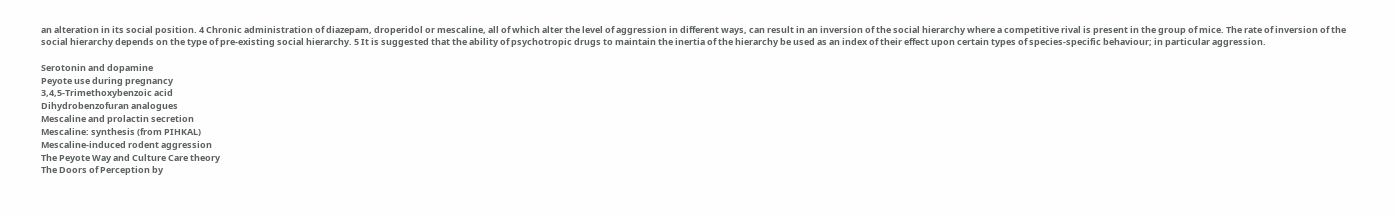an alteration in its social position. 4 Chronic administration of diazepam, droperidol or mescaline, all of which alter the level of aggression in different ways, can result in an inversion of the social hierarchy where a competitive rival is present in the group of mice. The rate of inversion of the social hierarchy depends on the type of pre-existing social hierarchy. 5 It is suggested that the ability of psychotropic drugs to maintain the inertia of the hierarchy be used as an index of their effect upon certain types of species-specific behaviour; in particular aggression.

Serotonin and dopamine
Peyote use during pregnancy
3,4,5-Trimethoxybenzoic acid
Dihydrobenzofuran analogues
Mescaline and prolactin secretion
Mescaline: synthesis (from PIHKAL)
Mescaline-induced rodent aggression
The Peyote Way and Culture Care theory
The Doors of Perception by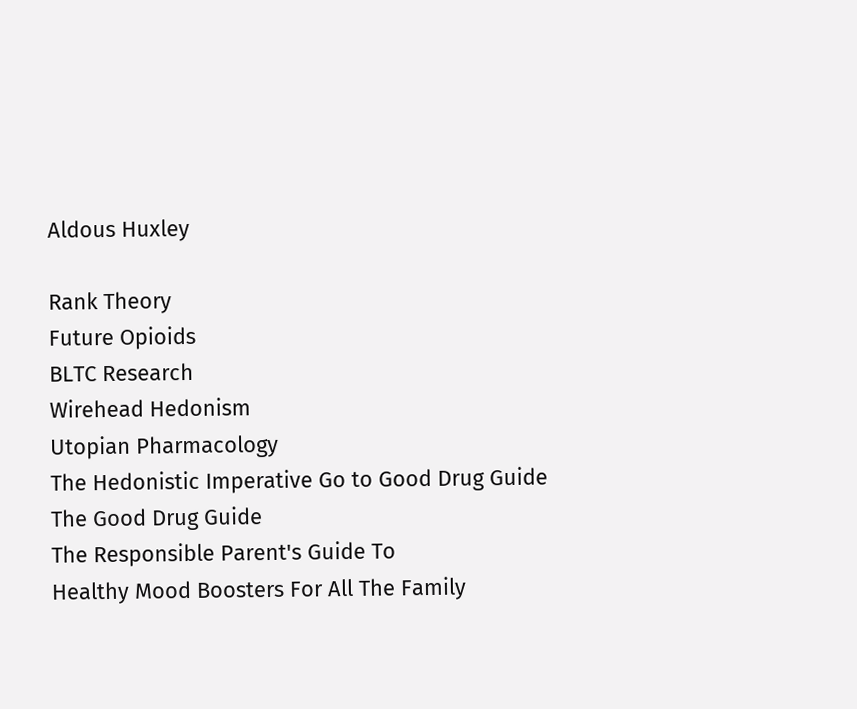Aldous Huxley

Rank Theory
Future Opioids
BLTC Research
Wirehead Hedonism
Utopian Pharmacology
The Hedonistic Imperative Go to Good Drug Guide
The Good Drug Guide
The Responsible Parent's Guide To
Healthy Mood Boosters For All The Family